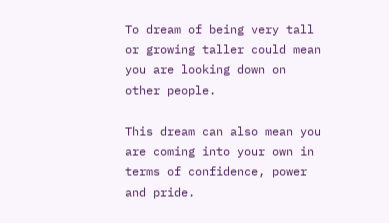To dream of being very tall or growing taller could mean you are looking down on other people.

This dream can also mean you are coming into your own in terms of confidence, power and pride.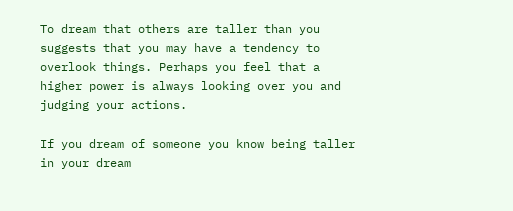To dream that others are taller than you suggests that you may have a tendency to overlook things. Perhaps you feel that a higher power is always looking over you and judging your actions.

If you dream of someone you know being taller in your dream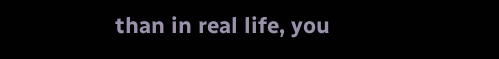than in real life, you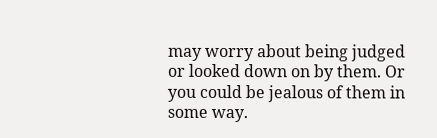may worry about being judged or looked down on by them. Or you could be jealous of them in some way.